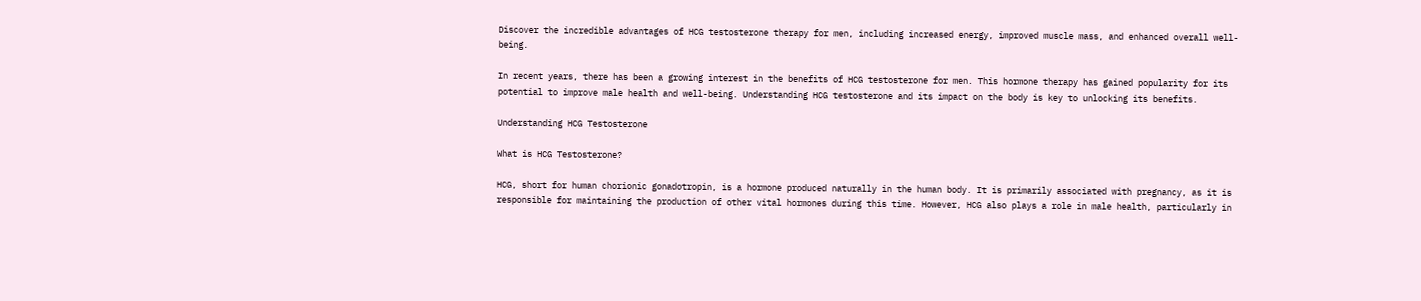Discover the incredible advantages of HCG testosterone therapy for men, including increased energy, improved muscle mass, and enhanced overall well-being.

In recent years, there has been a growing interest in the benefits of HCG testosterone for men. This hormone therapy has gained popularity for its potential to improve male health and well-being. Understanding HCG testosterone and its impact on the body is key to unlocking its benefits.

Understanding HCG Testosterone

What is HCG Testosterone?

HCG, short for human chorionic gonadotropin, is a hormone produced naturally in the human body. It is primarily associated with pregnancy, as it is responsible for maintaining the production of other vital hormones during this time. However, HCG also plays a role in male health, particularly in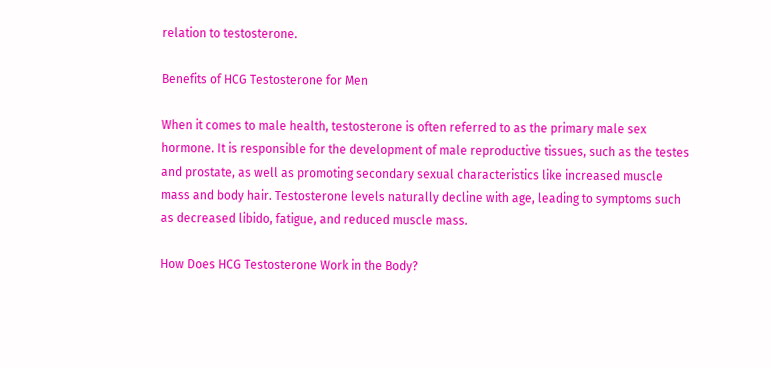relation to testosterone.

Benefits of HCG Testosterone for Men

When it comes to male health, testosterone is often referred to as the primary male sex hormone. It is responsible for the development of male reproductive tissues, such as the testes and prostate, as well as promoting secondary sexual characteristics like increased muscle mass and body hair. Testosterone levels naturally decline with age, leading to symptoms such as decreased libido, fatigue, and reduced muscle mass.

How Does HCG Testosterone Work in the Body?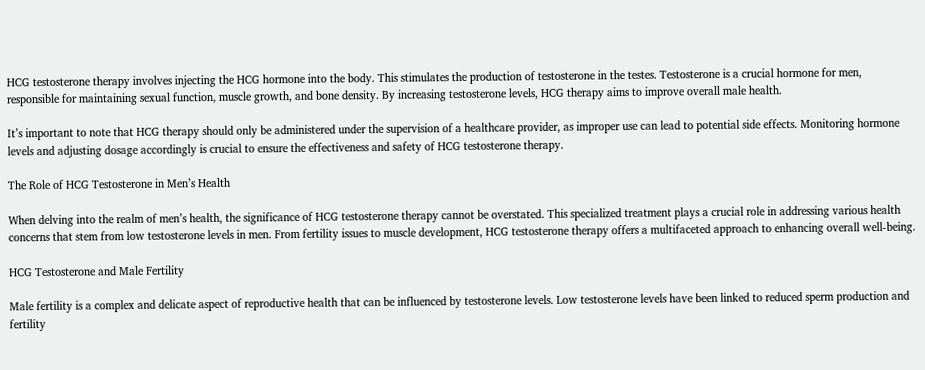HCG testosterone therapy involves injecting the HCG hormone into the body. This stimulates the production of testosterone in the testes. Testosterone is a crucial hormone for men, responsible for maintaining sexual function, muscle growth, and bone density. By increasing testosterone levels, HCG therapy aims to improve overall male health.

It’s important to note that HCG therapy should only be administered under the supervision of a healthcare provider, as improper use can lead to potential side effects. Monitoring hormone levels and adjusting dosage accordingly is crucial to ensure the effectiveness and safety of HCG testosterone therapy.

The Role of HCG Testosterone in Men’s Health

When delving into the realm of men’s health, the significance of HCG testosterone therapy cannot be overstated. This specialized treatment plays a crucial role in addressing various health concerns that stem from low testosterone levels in men. From fertility issues to muscle development, HCG testosterone therapy offers a multifaceted approach to enhancing overall well-being.

HCG Testosterone and Male Fertility

Male fertility is a complex and delicate aspect of reproductive health that can be influenced by testosterone levels. Low testosterone levels have been linked to reduced sperm production and fertility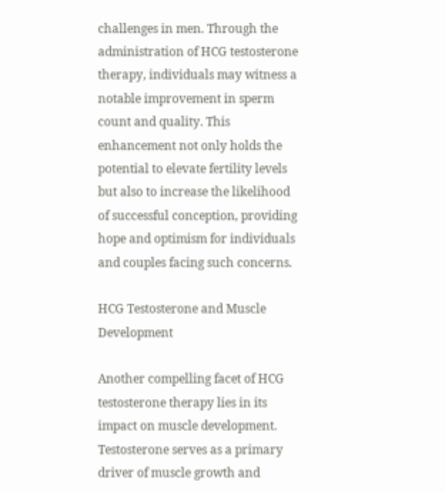challenges in men. Through the administration of HCG testosterone therapy, individuals may witness a notable improvement in sperm count and quality. This enhancement not only holds the potential to elevate fertility levels but also to increase the likelihood of successful conception, providing hope and optimism for individuals and couples facing such concerns.

HCG Testosterone and Muscle Development

Another compelling facet of HCG testosterone therapy lies in its impact on muscle development. Testosterone serves as a primary driver of muscle growth and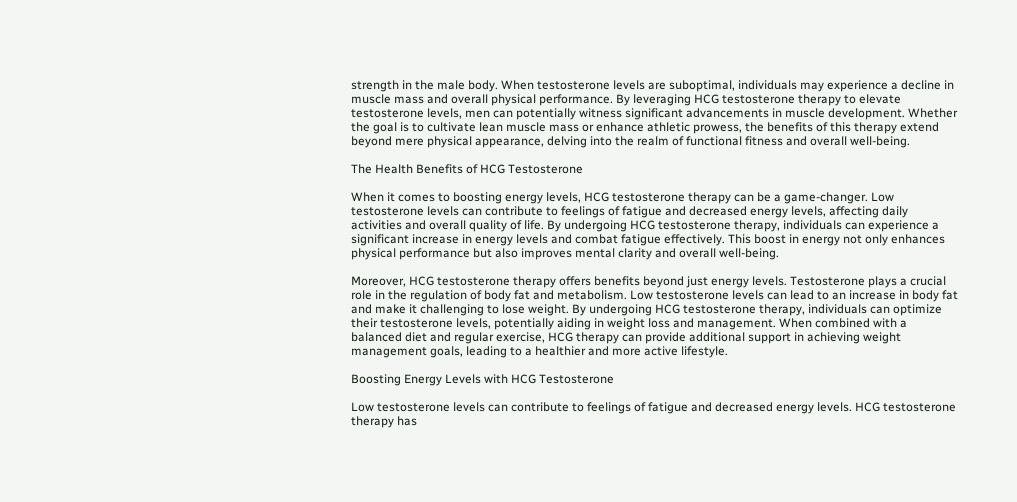strength in the male body. When testosterone levels are suboptimal, individuals may experience a decline in muscle mass and overall physical performance. By leveraging HCG testosterone therapy to elevate testosterone levels, men can potentially witness significant advancements in muscle development. Whether the goal is to cultivate lean muscle mass or enhance athletic prowess, the benefits of this therapy extend beyond mere physical appearance, delving into the realm of functional fitness and overall well-being.

The Health Benefits of HCG Testosterone

When it comes to boosting energy levels, HCG testosterone therapy can be a game-changer. Low testosterone levels can contribute to feelings of fatigue and decreased energy levels, affecting daily activities and overall quality of life. By undergoing HCG testosterone therapy, individuals can experience a significant increase in energy levels and combat fatigue effectively. This boost in energy not only enhances physical performance but also improves mental clarity and overall well-being.

Moreover, HCG testosterone therapy offers benefits beyond just energy levels. Testosterone plays a crucial role in the regulation of body fat and metabolism. Low testosterone levels can lead to an increase in body fat and make it challenging to lose weight. By undergoing HCG testosterone therapy, individuals can optimize their testosterone levels, potentially aiding in weight loss and management. When combined with a balanced diet and regular exercise, HCG therapy can provide additional support in achieving weight management goals, leading to a healthier and more active lifestyle.

Boosting Energy Levels with HCG Testosterone

Low testosterone levels can contribute to feelings of fatigue and decreased energy levels. HCG testosterone therapy has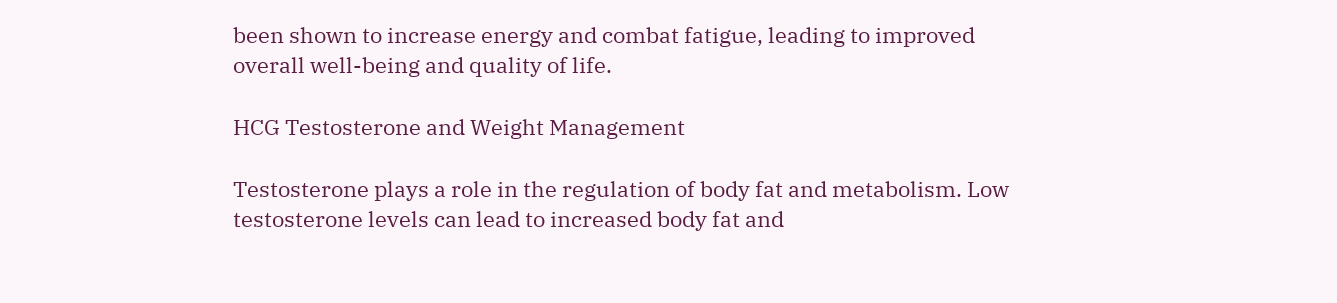been shown to increase energy and combat fatigue, leading to improved overall well-being and quality of life.

HCG Testosterone and Weight Management

Testosterone plays a role in the regulation of body fat and metabolism. Low testosterone levels can lead to increased body fat and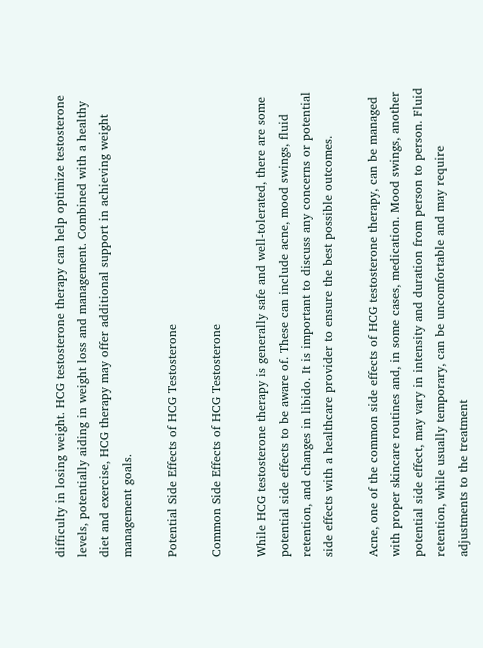difficulty in losing weight. HCG testosterone therapy can help optimize testosterone levels, potentially aiding in weight loss and management. Combined with a healthy diet and exercise, HCG therapy may offer additional support in achieving weight management goals.

Potential Side Effects of HCG Testosterone

Common Side Effects of HCG Testosterone

While HCG testosterone therapy is generally safe and well-tolerated, there are some potential side effects to be aware of. These can include acne, mood swings, fluid retention, and changes in libido. It is important to discuss any concerns or potential side effects with a healthcare provider to ensure the best possible outcomes.

Acne, one of the common side effects of HCG testosterone therapy, can be managed with proper skincare routines and, in some cases, medication. Mood swings, another potential side effect, may vary in intensity and duration from person to person. Fluid retention, while usually temporary, can be uncomfortable and may require adjustments to the treatment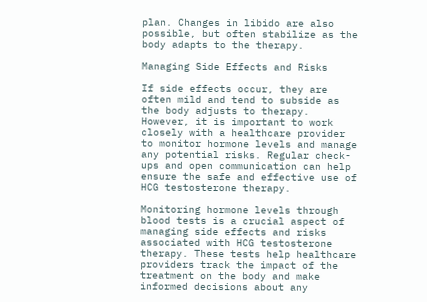plan. Changes in libido are also possible, but often stabilize as the body adapts to the therapy.

Managing Side Effects and Risks

If side effects occur, they are often mild and tend to subside as the body adjusts to therapy. However, it is important to work closely with a healthcare provider to monitor hormone levels and manage any potential risks. Regular check-ups and open communication can help ensure the safe and effective use of HCG testosterone therapy.

Monitoring hormone levels through blood tests is a crucial aspect of managing side effects and risks associated with HCG testosterone therapy. These tests help healthcare providers track the impact of the treatment on the body and make informed decisions about any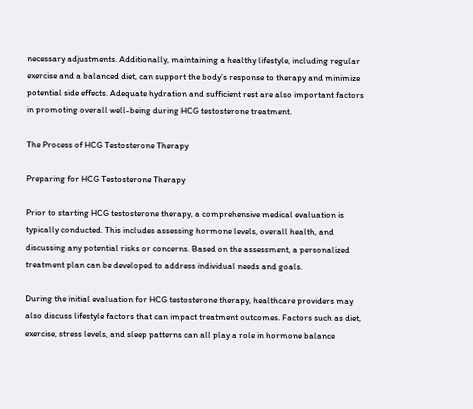necessary adjustments. Additionally, maintaining a healthy lifestyle, including regular exercise and a balanced diet, can support the body’s response to therapy and minimize potential side effects. Adequate hydration and sufficient rest are also important factors in promoting overall well-being during HCG testosterone treatment.

The Process of HCG Testosterone Therapy

Preparing for HCG Testosterone Therapy

Prior to starting HCG testosterone therapy, a comprehensive medical evaluation is typically conducted. This includes assessing hormone levels, overall health, and discussing any potential risks or concerns. Based on the assessment, a personalized treatment plan can be developed to address individual needs and goals.

During the initial evaluation for HCG testosterone therapy, healthcare providers may also discuss lifestyle factors that can impact treatment outcomes. Factors such as diet, exercise, stress levels, and sleep patterns can all play a role in hormone balance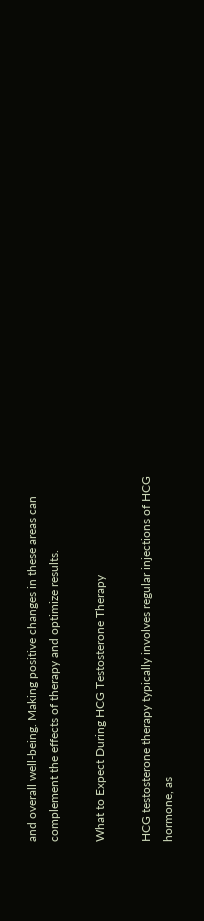and overall well-being. Making positive changes in these areas can complement the effects of therapy and optimize results.

What to Expect During HCG Testosterone Therapy

HCG testosterone therapy typically involves regular injections of HCG hormone, as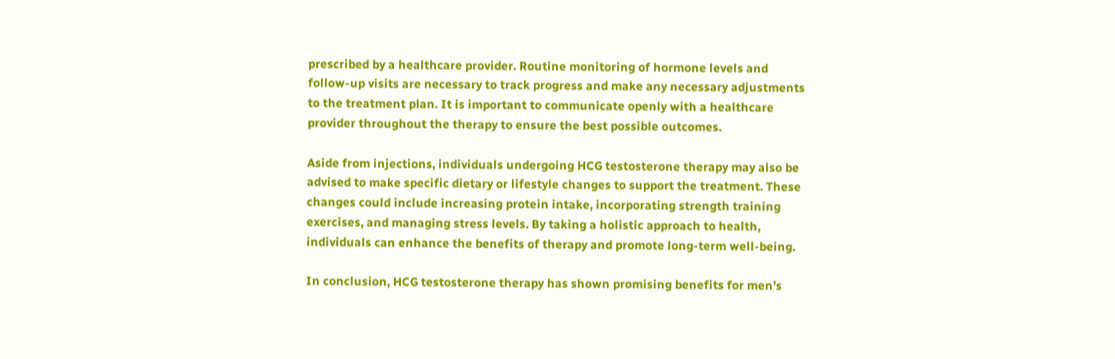prescribed by a healthcare provider. Routine monitoring of hormone levels and follow-up visits are necessary to track progress and make any necessary adjustments to the treatment plan. It is important to communicate openly with a healthcare provider throughout the therapy to ensure the best possible outcomes.

Aside from injections, individuals undergoing HCG testosterone therapy may also be advised to make specific dietary or lifestyle changes to support the treatment. These changes could include increasing protein intake, incorporating strength training exercises, and managing stress levels. By taking a holistic approach to health, individuals can enhance the benefits of therapy and promote long-term well-being.

In conclusion, HCG testosterone therapy has shown promising benefits for men’s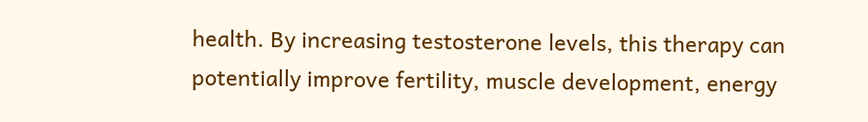health. By increasing testosterone levels, this therapy can potentially improve fertility, muscle development, energy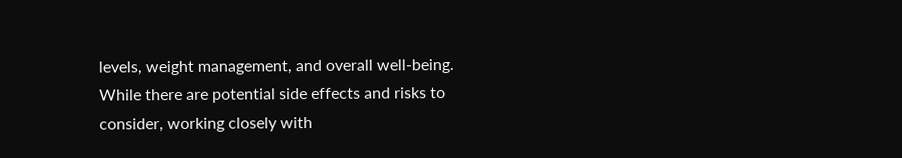levels, weight management, and overall well-being. While there are potential side effects and risks to consider, working closely with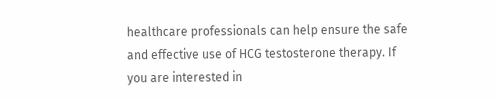healthcare professionals can help ensure the safe and effective use of HCG testosterone therapy. If you are interested in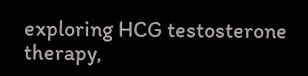exploring HCG testosterone therapy,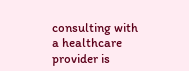consulting with a healthcare provider is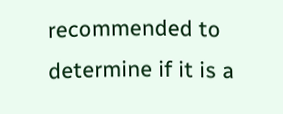recommended to determine if it is a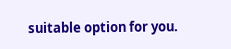suitable option for you.